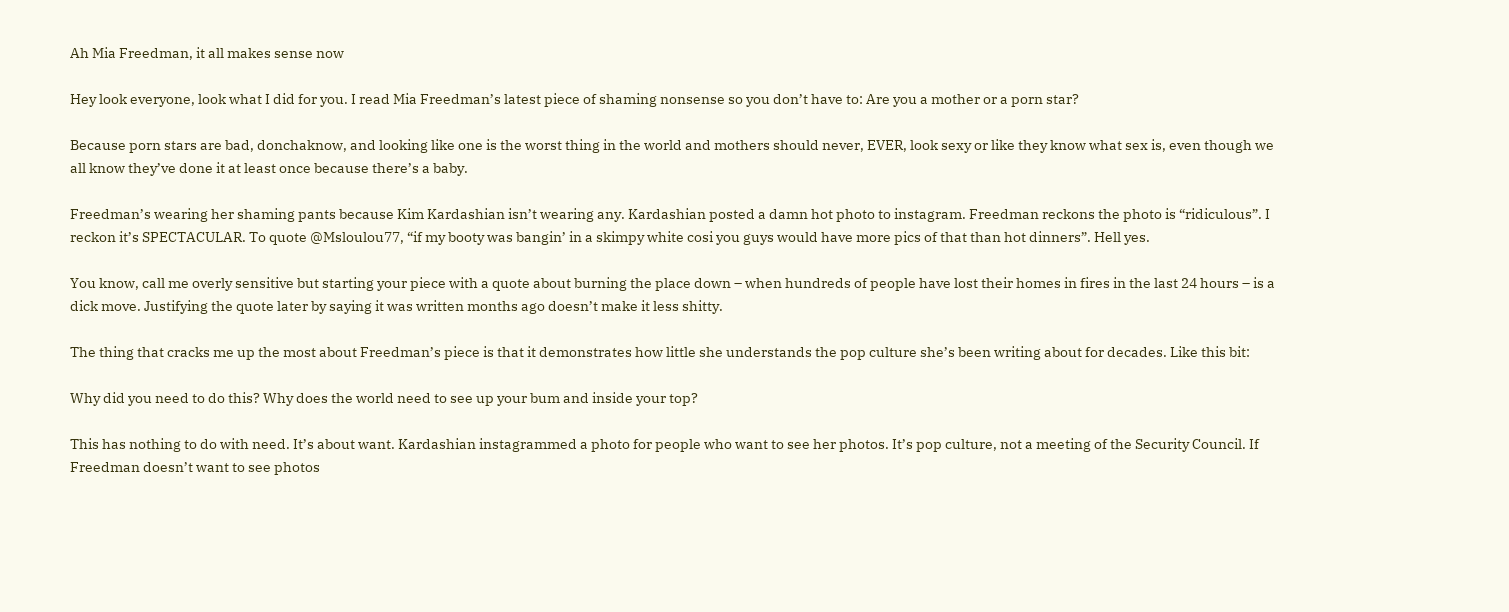Ah Mia Freedman, it all makes sense now

Hey look everyone, look what I did for you. I read Mia Freedman’s latest piece of shaming nonsense so you don’t have to: Are you a mother or a porn star?

Because porn stars are bad, donchaknow, and looking like one is the worst thing in the world and mothers should never, EVER, look sexy or like they know what sex is, even though we all know they’ve done it at least once because there’s a baby.

Freedman’s wearing her shaming pants because Kim Kardashian isn’t wearing any. Kardashian posted a damn hot photo to instagram. Freedman reckons the photo is “ridiculous”. I reckon it’s SPECTACULAR. To quote @Msloulou77, “if my booty was bangin’ in a skimpy white cosi you guys would have more pics of that than hot dinners”. Hell yes.

You know, call me overly sensitive but starting your piece with a quote about burning the place down – when hundreds of people have lost their homes in fires in the last 24 hours – is a dick move. Justifying the quote later by saying it was written months ago doesn’t make it less shitty.

The thing that cracks me up the most about Freedman’s piece is that it demonstrates how little she understands the pop culture she’s been writing about for decades. Like this bit:

Why did you need to do this? Why does the world need to see up your bum and inside your top?

This has nothing to do with need. It’s about want. Kardashian instagrammed a photo for people who want to see her photos. It’s pop culture, not a meeting of the Security Council. If Freedman doesn’t want to see photos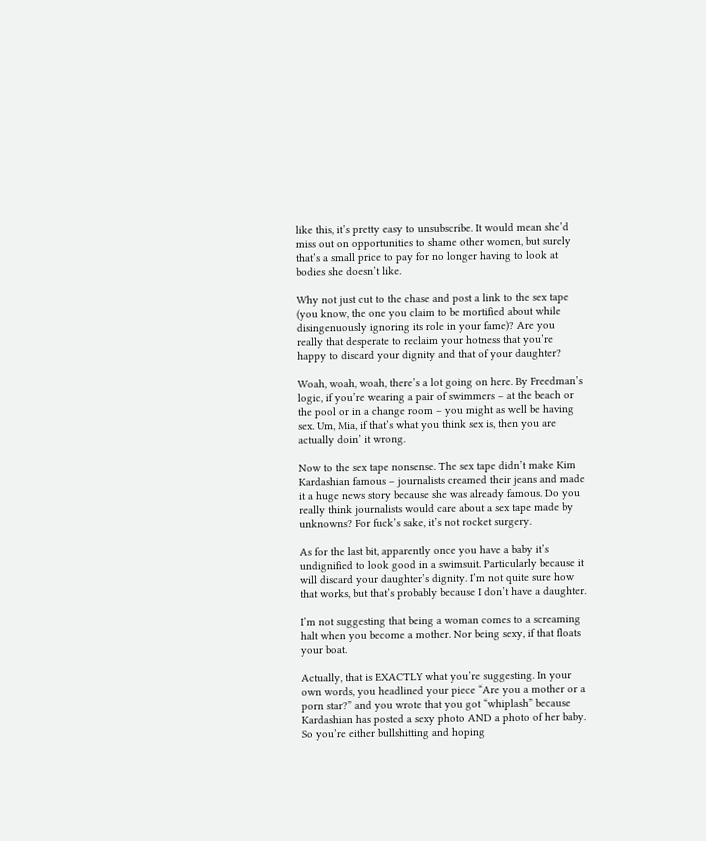like this, it’s pretty easy to unsubscribe. It would mean she’d miss out on opportunities to shame other women, but surely that’s a small price to pay for no longer having to look at bodies she doesn’t like.

Why not just cut to the chase and post a link to the sex tape (you know, the one you claim to be mortified about while disingenuously ignoring its role in your fame)? Are you really that desperate to reclaim your hotness that you’re happy to discard your dignity and that of your daughter?

Woah, woah, woah, there’s a lot going on here. By Freedman’s logic, if you’re wearing a pair of swimmers – at the beach or the pool or in a change room – you might as well be having sex. Um, Mia, if that’s what you think sex is, then you are actually doin’ it wrong.

Now to the sex tape nonsense. The sex tape didn’t make Kim Kardashian famous – journalists creamed their jeans and made it a huge news story because she was already famous. Do you really think journalists would care about a sex tape made by unknowns? For fuck’s sake, it’s not rocket surgery.

As for the last bit, apparently once you have a baby it’s undignified to look good in a swimsuit. Particularly because it will discard your daughter’s dignity. I’m not quite sure how that works, but that’s probably because I don’t have a daughter.

I’m not suggesting that being a woman comes to a screaming halt when you become a mother. Nor being sexy, if that floats your boat.

Actually, that is EXACTLY what you’re suggesting. In your own words, you headlined your piece “Are you a mother or a porn star?” and you wrote that you got “whiplash” because Kardashian has posted a sexy photo AND a photo of her baby. So you’re either bullshitting and hoping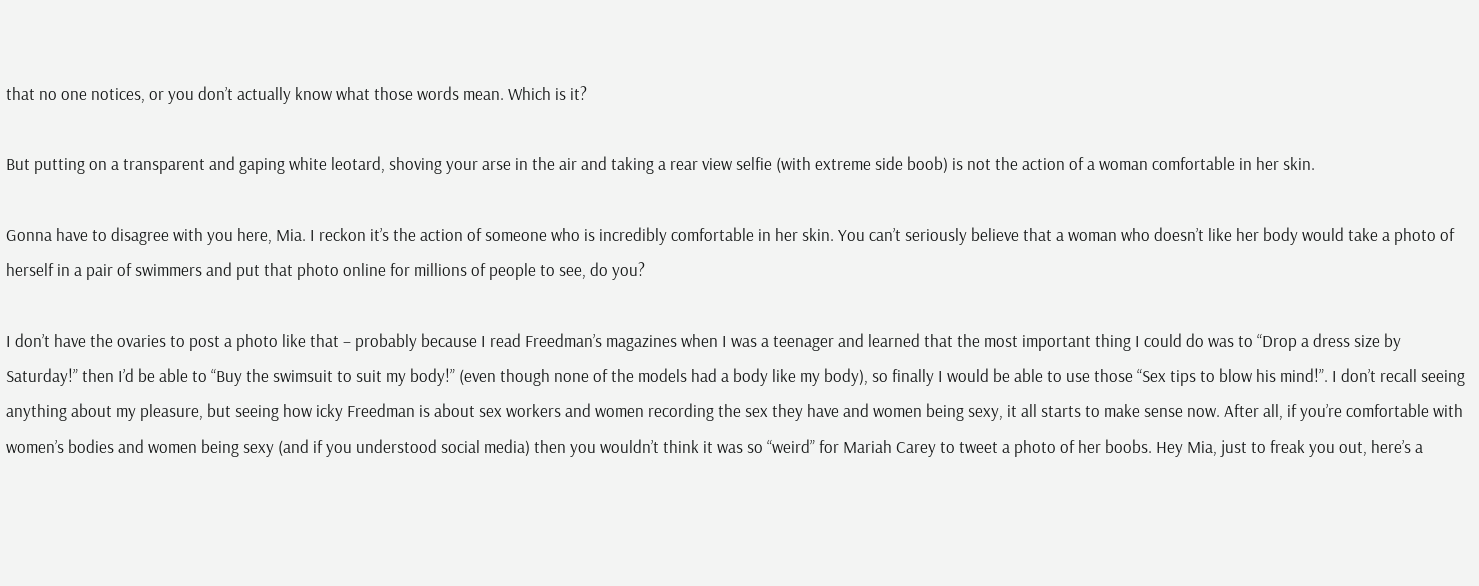that no one notices, or you don’t actually know what those words mean. Which is it?

But putting on a transparent and gaping white leotard, shoving your arse in the air and taking a rear view selfie (with extreme side boob) is not the action of a woman comfortable in her skin.

Gonna have to disagree with you here, Mia. I reckon it’s the action of someone who is incredibly comfortable in her skin. You can’t seriously believe that a woman who doesn’t like her body would take a photo of herself in a pair of swimmers and put that photo online for millions of people to see, do you?

I don’t have the ovaries to post a photo like that – probably because I read Freedman’s magazines when I was a teenager and learned that the most important thing I could do was to “Drop a dress size by Saturday!” then I’d be able to “Buy the swimsuit to suit my body!” (even though none of the models had a body like my body), so finally I would be able to use those “Sex tips to blow his mind!”. I don’t recall seeing anything about my pleasure, but seeing how icky Freedman is about sex workers and women recording the sex they have and women being sexy, it all starts to make sense now. After all, if you’re comfortable with women’s bodies and women being sexy (and if you understood social media) then you wouldn’t think it was so “weird” for Mariah Carey to tweet a photo of her boobs. Hey Mia, just to freak you out, here’s a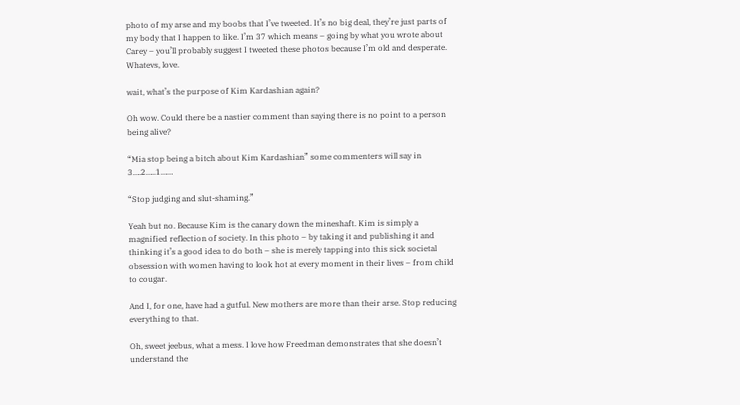photo of my arse and my boobs that I’ve tweeted. It’s no big deal, they’re just parts of my body that I happen to like. I’m 37 which means – going by what you wrote about Carey – you’ll probably suggest I tweeted these photos because I’m old and desperate. Whatevs, love.

wait, what’s the purpose of Kim Kardashian again?

Oh wow. Could there be a nastier comment than saying there is no point to a person being alive?

“Mia stop being a bitch about Kim Kardashian” some commenters will say in 3….2…..1……

“Stop judging and slut-shaming.”

Yeah but no. Because Kim is the canary down the mineshaft. Kim is simply a magnified reflection of society. In this photo – by taking it and publishing it and thinking it’s a good idea to do both – she is merely tapping into this sick societal obsession with women having to look hot at every moment in their lives – from child to cougar.

And I, for one, have had a gutful. New mothers are more than their arse. Stop reducing everything to that.

Oh, sweet jeebus, what a mess. I love how Freedman demonstrates that she doesn’t understand the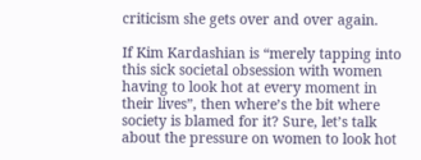criticism she gets over and over again.

If Kim Kardashian is “merely tapping into this sick societal obsession with women having to look hot at every moment in their lives”, then where’s the bit where society is blamed for it? Sure, let’s talk about the pressure on women to look hot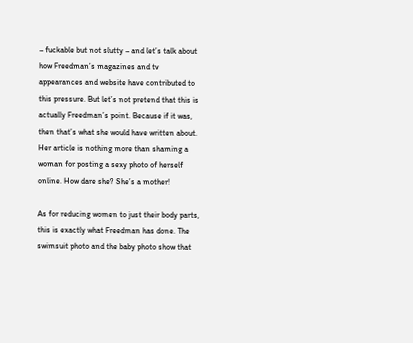– fuckable but not slutty – and let’s talk about how Freedman’s magazines and tv appearances and website have contributed to this pressure. But let’s not pretend that this is actually Freedman’s point. Because if it was, then that’s what she would have written about. Her article is nothing more than shaming a woman for posting a sexy photo of herself online. How dare she? She’s a mother!

As for reducing women to just their body parts, this is exactly what Freedman has done. The swimsuit photo and the baby photo show that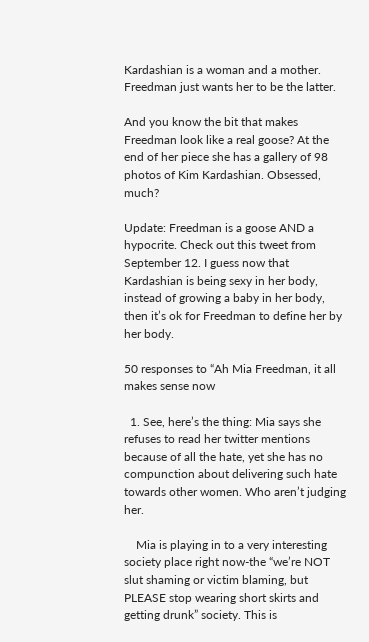Kardashian is a woman and a mother. Freedman just wants her to be the latter.

And you know the bit that makes Freedman look like a real goose? At the end of her piece she has a gallery of 98 photos of Kim Kardashian. Obsessed, much?

Update: Freedman is a goose AND a hypocrite. Check out this tweet from September 12. I guess now that Kardashian is being sexy in her body, instead of growing a baby in her body, then it’s ok for Freedman to define her by her body.

50 responses to “Ah Mia Freedman, it all makes sense now

  1. See, here’s the thing: Mia says she refuses to read her twitter mentions because of all the hate, yet she has no compunction about delivering such hate towards other women. Who aren’t judging her.

    Mia is playing in to a very interesting society place right now-the “we’re NOT slut shaming or victim blaming, but PLEASE stop wearing short skirts and getting drunk” society. This is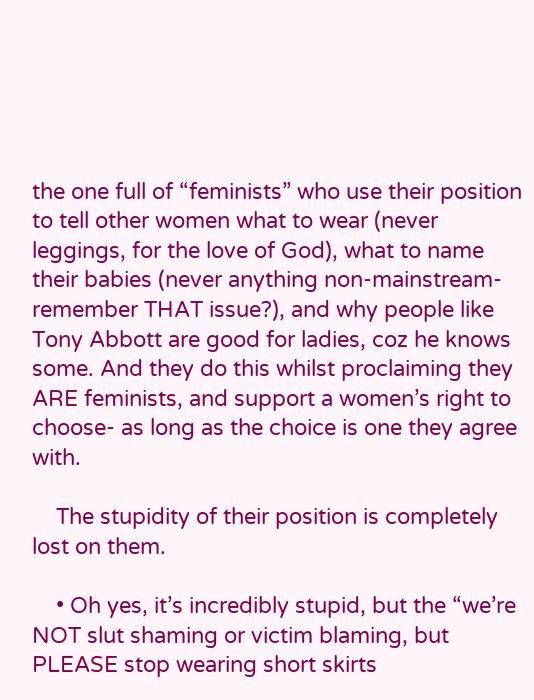the one full of “feminists” who use their position to tell other women what to wear (never leggings, for the love of God), what to name their babies (never anything non-mainstream- remember THAT issue?), and why people like Tony Abbott are good for ladies, coz he knows some. And they do this whilst proclaiming they ARE feminists, and support a women’s right to choose- as long as the choice is one they agree with.

    The stupidity of their position is completely lost on them.

    • Oh yes, it’s incredibly stupid, but the “we’re NOT slut shaming or victim blaming, but PLEASE stop wearing short skirts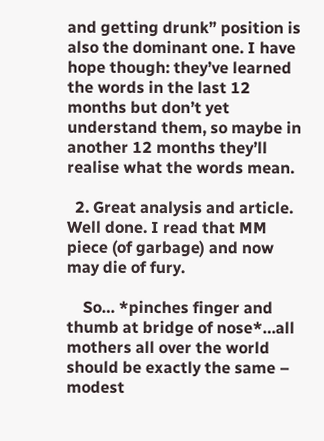and getting drunk” position is also the dominant one. I have hope though: they’ve learned the words in the last 12 months but don’t yet understand them, so maybe in another 12 months they’ll realise what the words mean.

  2. Great analysis and article. Well done. I read that MM piece (of garbage) and now may die of fury.

    So… *pinches finger and thumb at bridge of nose*…all mothers all over the world should be exactly the same – modest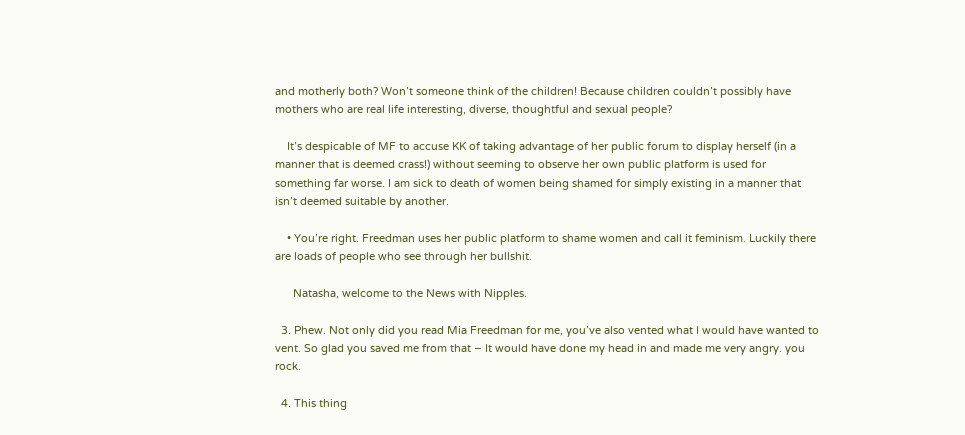and motherly both? Won’t someone think of the children! Because children couldn’t possibly have mothers who are real life interesting, diverse, thoughtful and sexual people?

    It’s despicable of MF to accuse KK of taking advantage of her public forum to display herself (in a manner that is deemed crass!) without seeming to observe her own public platform is used for something far worse. I am sick to death of women being shamed for simply existing in a manner that isn’t deemed suitable by another.

    • You’re right. Freedman uses her public platform to shame women and call it feminism. Luckily there are loads of people who see through her bullshit.

      Natasha, welcome to the News with Nipples.

  3. Phew. Not only did you read Mia Freedman for me, you’ve also vented what I would have wanted to vent. So glad you saved me from that – It would have done my head in and made me very angry. you rock.

  4. This thing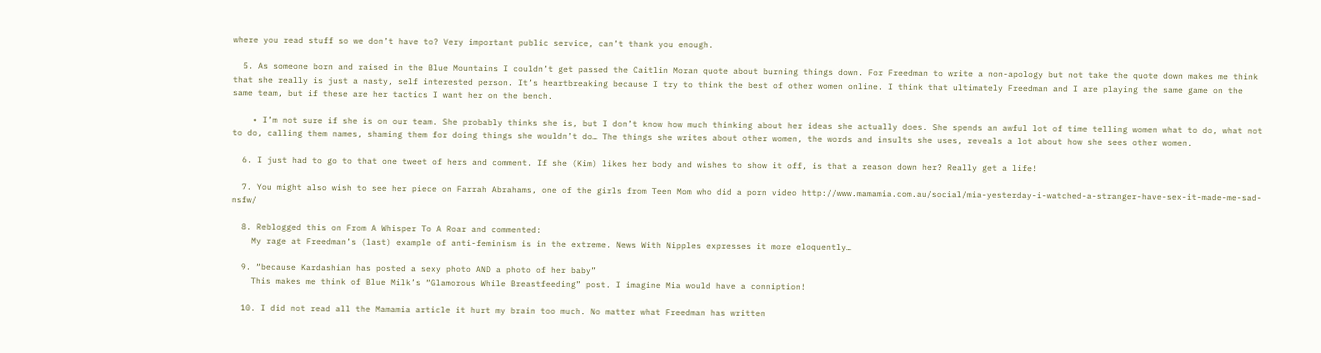where you read stuff so we don’t have to? Very important public service, can’t thank you enough.

  5. As someone born and raised in the Blue Mountains I couldn’t get passed the Caitlin Moran quote about burning things down. For Freedman to write a non-apology but not take the quote down makes me think that she really is just a nasty, self interested person. It’s heartbreaking because I try to think the best of other women online. I think that ultimately Freedman and I are playing the same game on the same team, but if these are her tactics I want her on the bench.

    • I’m not sure if she is on our team. She probably thinks she is, but I don’t know how much thinking about her ideas she actually does. She spends an awful lot of time telling women what to do, what not to do, calling them names, shaming them for doing things she wouldn’t do… The things she writes about other women, the words and insults she uses, reveals a lot about how she sees other women.

  6. I just had to go to that one tweet of hers and comment. If she (Kim) likes her body and wishes to show it off, is that a reason down her? Really get a life!

  7. You might also wish to see her piece on Farrah Abrahams, one of the girls from Teen Mom who did a porn video http://www.mamamia.com.au/social/mia-yesterday-i-watched-a-stranger-have-sex-it-made-me-sad-nsfw/

  8. Reblogged this on From A Whisper To A Roar and commented:
    My rage at Freedman’s (last) example of anti-feminism is in the extreme. News With Nipples expresses it more eloquently…

  9. “because Kardashian has posted a sexy photo AND a photo of her baby”
    This makes me think of Blue Milk’s “Glamorous While Breastfeeding” post. I imagine Mia would have a conniption!

  10. I did not read all the Mamamia article it hurt my brain too much. No matter what Freedman has written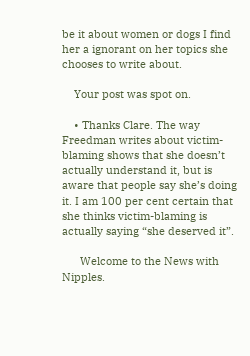be it about women or dogs I find her a ignorant on her topics she chooses to write about.

    Your post was spot on.

    • Thanks Clare. The way Freedman writes about victim-blaming shows that she doesn’t actually understand it, but is aware that people say she’s doing it. I am 100 per cent certain that she thinks victim-blaming is actually saying “she deserved it”.

      Welcome to the News with Nipples.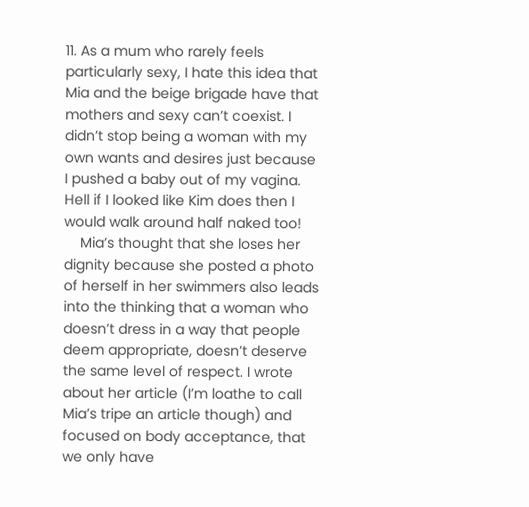11. As a mum who rarely feels particularly sexy, I hate this idea that Mia and the beige brigade have that mothers and sexy can’t coexist. I didn’t stop being a woman with my own wants and desires just because I pushed a baby out of my vagina. Hell if I looked like Kim does then I would walk around half naked too!
    Mia’s thought that she loses her dignity because she posted a photo of herself in her swimmers also leads into the thinking that a woman who doesn’t dress in a way that people deem appropriate, doesn’t deserve the same level of respect. I wrote about her article (I’m loathe to call Mia’s tripe an article though) and focused on body acceptance, that we only have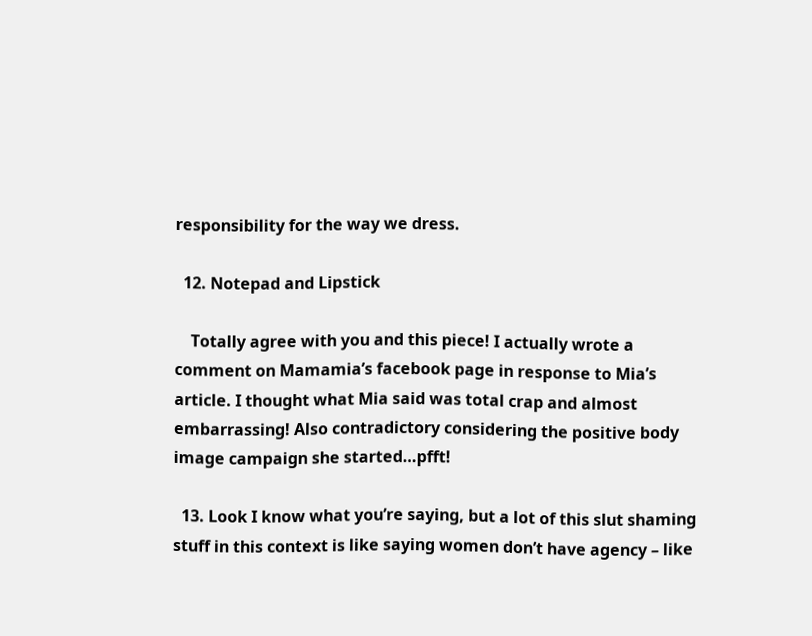responsibility for the way we dress.

  12. Notepad and Lipstick

    Totally agree with you and this piece! I actually wrote a comment on Mamamia’s facebook page in response to Mia’s article. I thought what Mia said was total crap and almost embarrassing! Also contradictory considering the positive body image campaign she started…pfft!

  13. Look I know what you’re saying, but a lot of this slut shaming stuff in this context is like saying women don’t have agency – like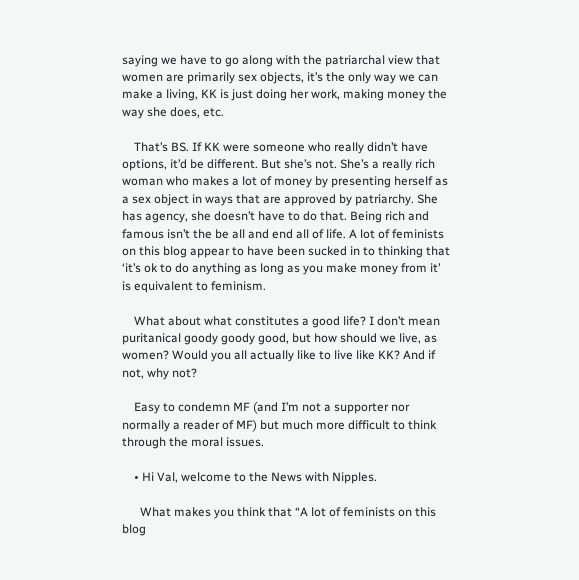saying we have to go along with the patriarchal view that women are primarily sex objects, it’s the only way we can make a living, KK is just doing her work, making money the way she does, etc.

    That’s BS. If KK were someone who really didn’t have options, it’d be different. But she’s not. She’s a really rich woman who makes a lot of money by presenting herself as a sex object in ways that are approved by patriarchy. She has agency, she doesn’t have to do that. Being rich and famous isn’t the be all and end all of life. A lot of feminists on this blog appear to have been sucked in to thinking that ‘it’s ok to do anything as long as you make money from it’ is equivalent to feminism.

    What about what constitutes a good life? I don’t mean puritanical goody goody good, but how should we live, as women? Would you all actually like to live like KK? And if not, why not?

    Easy to condemn MF (and I’m not a supporter nor normally a reader of MF) but much more difficult to think through the moral issues.

    • Hi Val, welcome to the News with Nipples.

      What makes you think that “A lot of feminists on this blog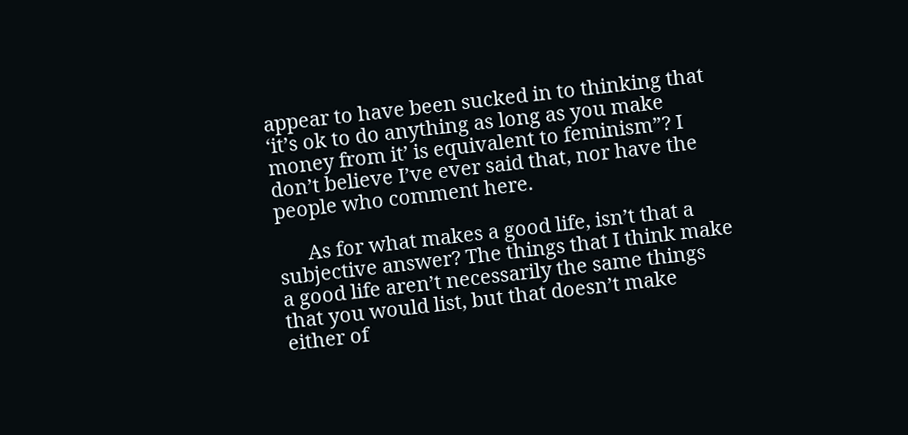appear to have been sucked in to thinking that ‘it’s ok to do anything as long as you make money from it’ is equivalent to feminism”? I don’t believe I’ve ever said that, nor have the people who comment here.

      As for what makes a good life, isn’t that a subjective answer? The things that I think make a good life aren’t necessarily the same things that you would list, but that doesn’t make either of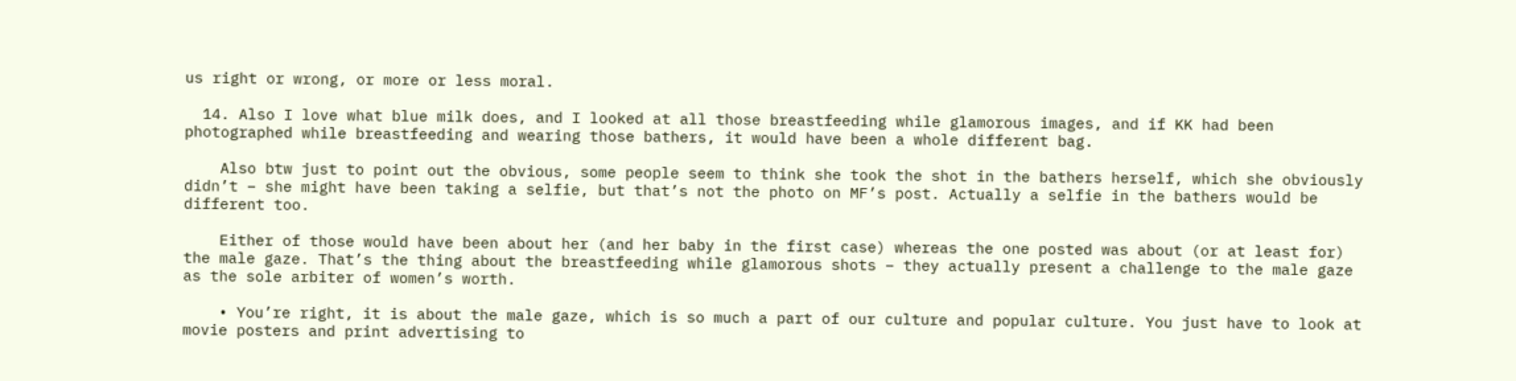us right or wrong, or more or less moral.

  14. Also I love what blue milk does, and I looked at all those breastfeeding while glamorous images, and if KK had been photographed while breastfeeding and wearing those bathers, it would have been a whole different bag.

    Also btw just to point out the obvious, some people seem to think she took the shot in the bathers herself, which she obviously didn’t – she might have been taking a selfie, but that’s not the photo on MF’s post. Actually a selfie in the bathers would be different too.

    Either of those would have been about her (and her baby in the first case) whereas the one posted was about (or at least for) the male gaze. That’s the thing about the breastfeeding while glamorous shots – they actually present a challenge to the male gaze as the sole arbiter of women’s worth.

    • You’re right, it is about the male gaze, which is so much a part of our culture and popular culture. You just have to look at movie posters and print advertising to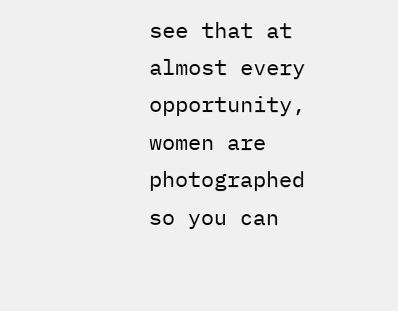see that at almost every opportunity, women are photographed so you can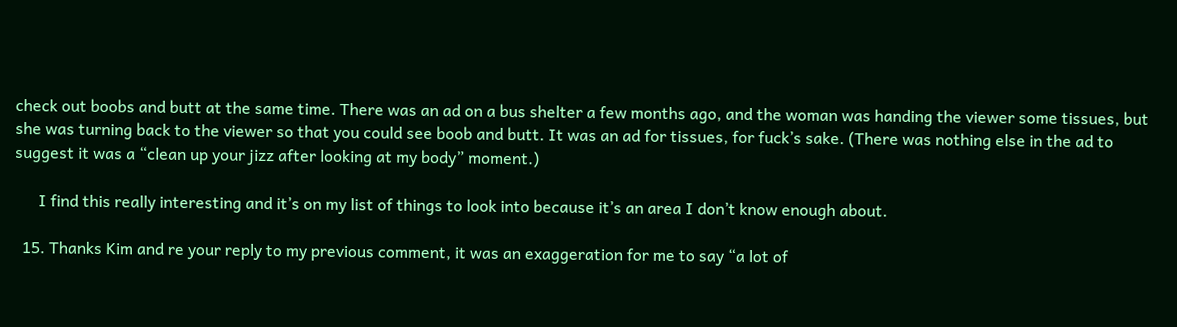check out boobs and butt at the same time. There was an ad on a bus shelter a few months ago, and the woman was handing the viewer some tissues, but she was turning back to the viewer so that you could see boob and butt. It was an ad for tissues, for fuck’s sake. (There was nothing else in the ad to suggest it was a “clean up your jizz after looking at my body” moment.)

      I find this really interesting and it’s on my list of things to look into because it’s an area I don’t know enough about.

  15. Thanks Kim and re your reply to my previous comment, it was an exaggeration for me to say “a lot of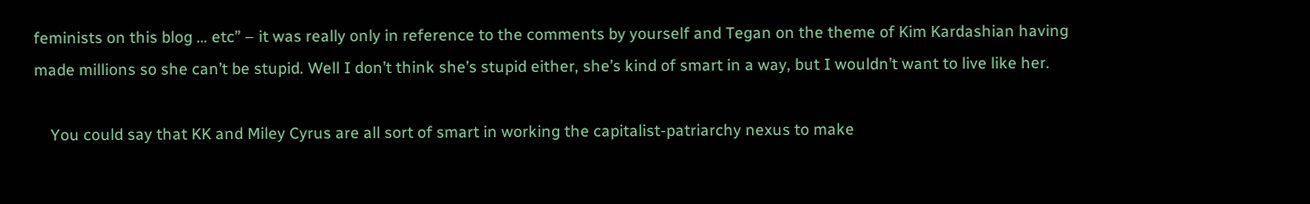feminists on this blog … etc” – it was really only in reference to the comments by yourself and Tegan on the theme of Kim Kardashian having made millions so she can’t be stupid. Well I don’t think she’s stupid either, she’s kind of smart in a way, but I wouldn’t want to live like her.

    You could say that KK and Miley Cyrus are all sort of smart in working the capitalist-patriarchy nexus to make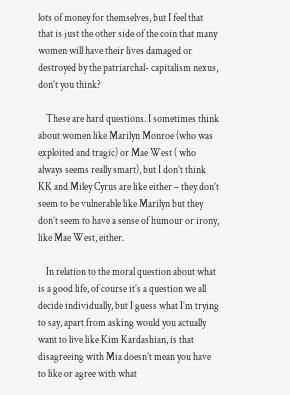lots of money for themselves, but I feel that that is just the other side of the coin that many women will have their lives damaged or destroyed by the patriarchal- capitalism nexus, don’t you think?

    These are hard questions. I sometimes think about women like Marilyn Monroe (who was exploited and tragic) or Mae West ( who always seems really smart), but I don’t think KK and Miley Cyrus are like either – they don’t seem to be vulnerable like Marilyn but they don’t seem to have a sense of humour or irony, like Mae West, either.

    In relation to the moral question about what is a good life, of course it’s a question we all decide individually, but I guess what I’m trying to say, apart from asking would you actually want to live like Kim Kardashian, is that disagreeing with Mia doesn’t mean you have to like or agree with what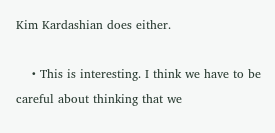Kim Kardashian does either.

    • This is interesting. I think we have to be careful about thinking that we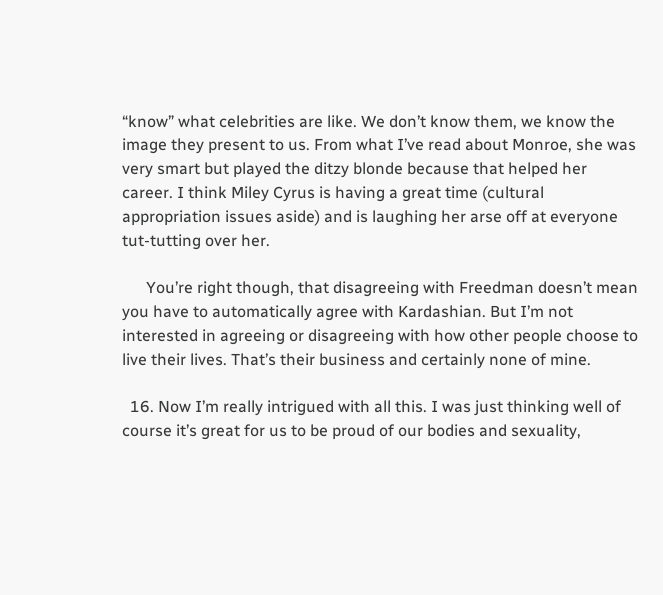“know” what celebrities are like. We don’t know them, we know the image they present to us. From what I’ve read about Monroe, she was very smart but played the ditzy blonde because that helped her career. I think Miley Cyrus is having a great time (cultural appropriation issues aside) and is laughing her arse off at everyone tut-tutting over her.

      You’re right though, that disagreeing with Freedman doesn’t mean you have to automatically agree with Kardashian. But I’m not interested in agreeing or disagreeing with how other people choose to live their lives. That’s their business and certainly none of mine.

  16. Now I’m really intrigued with all this. I was just thinking well of course it’s great for us to be proud of our bodies and sexuality,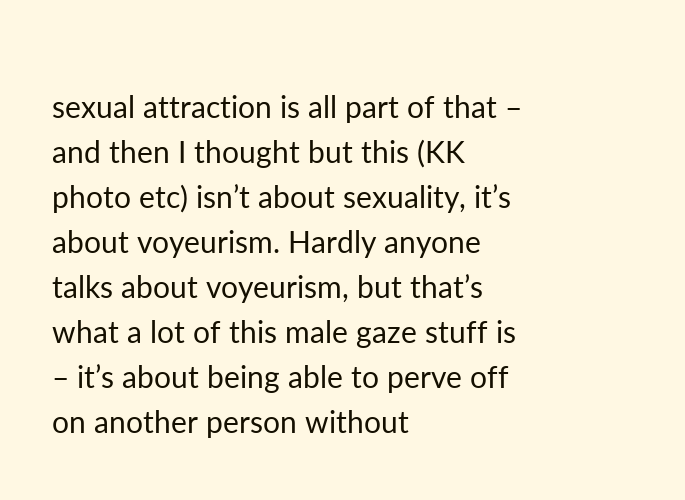sexual attraction is all part of that – and then I thought but this (KK photo etc) isn’t about sexuality, it’s about voyeurism. Hardly anyone talks about voyeurism, but that’s what a lot of this male gaze stuff is – it’s about being able to perve off on another person without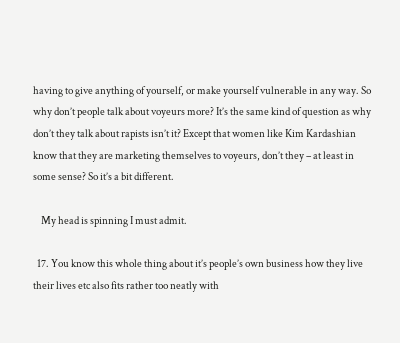having to give anything of yourself, or make yourself vulnerable in any way. So why don’t people talk about voyeurs more? It’s the same kind of question as why don’t they talk about rapists isn’t it? Except that women like Kim Kardashian know that they are marketing themselves to voyeurs, don’t they – at least in some sense? So it’s a bit different.

    My head is spinning I must admit.

  17. You know this whole thing about it’s people’s own business how they live their lives etc also fits rather too neatly with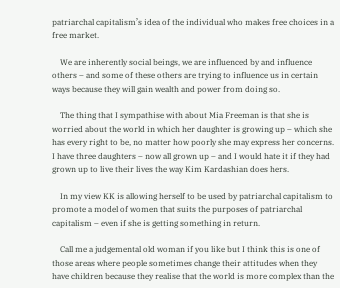patriarchal capitalism’s idea of the individual who makes free choices in a free market.

    We are inherently social beings, we are influenced by and influence others – and some of these others are trying to influence us in certain ways because they will gain wealth and power from doing so.

    The thing that I sympathise with about Mia Freeman is that she is worried about the world in which her daughter is growing up – which she has every right to be, no matter how poorly she may express her concerns. I have three daughters – now all grown up – and I would hate it if they had grown up to live their lives the way Kim Kardashian does hers.

    In my view KK is allowing herself to be used by patriarchal capitalism to promote a model of women that suits the purposes of patriarchal capitalism – even if she is getting something in return.

    Call me a judgemental old woman if you like but I think this is one of those areas where people sometimes change their attitudes when they have children because they realise that the world is more complex than the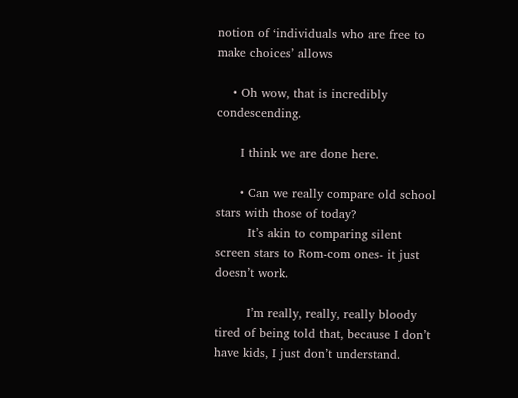notion of ‘individuals who are free to make choices’ allows

    • Oh wow, that is incredibly condescending.

      I think we are done here.

      • Can we really compare old school stars with those of today?
        It’s akin to comparing silent screen stars to Rom-com ones- it just doesn’t work.

        I’m really, really, really bloody tired of being told that, because I don’t have kids, I just don’t understand.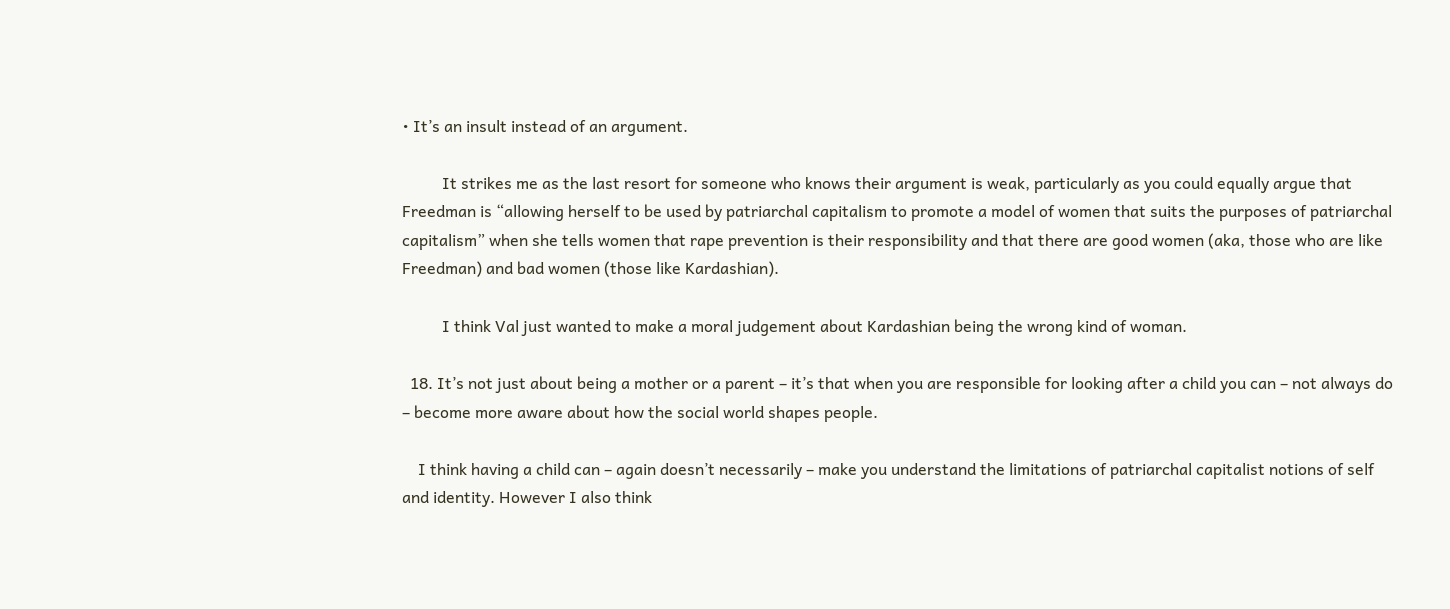• It’s an insult instead of an argument.

          It strikes me as the last resort for someone who knows their argument is weak, particularly as you could equally argue that Freedman is “allowing herself to be used by patriarchal capitalism to promote a model of women that suits the purposes of patriarchal capitalism” when she tells women that rape prevention is their responsibility and that there are good women (aka, those who are like Freedman) and bad women (those like Kardashian).

          I think Val just wanted to make a moral judgement about Kardashian being the wrong kind of woman.

  18. It’s not just about being a mother or a parent – it’s that when you are responsible for looking after a child you can – not always do – become more aware about how the social world shapes people.

    I think having a child can – again doesn’t necessarily – make you understand the limitations of patriarchal capitalist notions of self and identity. However I also think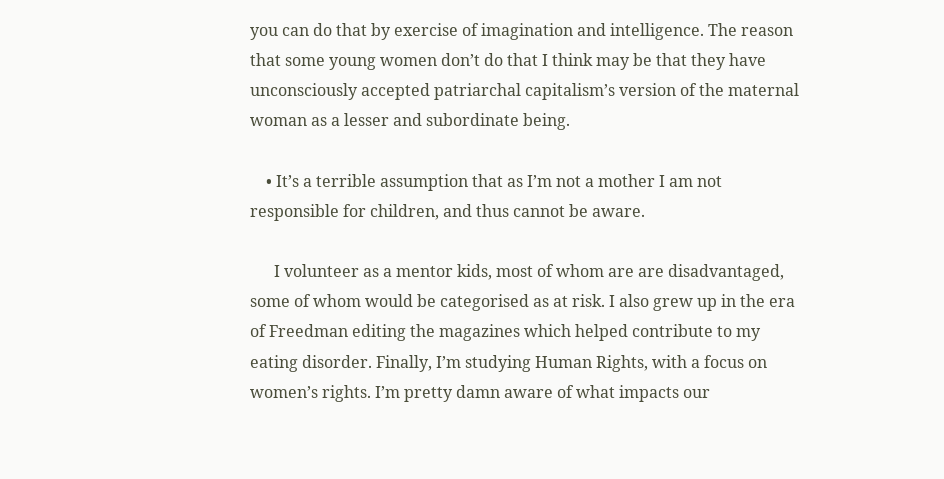you can do that by exercise of imagination and intelligence. The reason that some young women don’t do that I think may be that they have unconsciously accepted patriarchal capitalism’s version of the maternal woman as a lesser and subordinate being.

    • It’s a terrible assumption that as I’m not a mother I am not responsible for children, and thus cannot be aware.

      I volunteer as a mentor kids, most of whom are are disadvantaged, some of whom would be categorised as at risk. I also grew up in the era of Freedman editing the magazines which helped contribute to my eating disorder. Finally, I’m studying Human Rights, with a focus on women’s rights. I’m pretty damn aware of what impacts our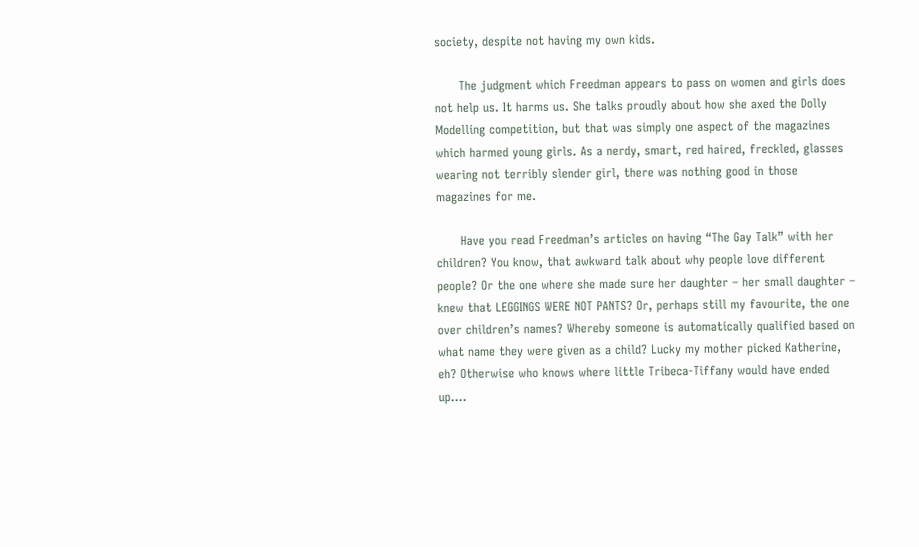society, despite not having my own kids.

      The judgment which Freedman appears to pass on women and girls does not help us. It harms us. She talks proudly about how she axed the Dolly Modelling competition, but that was simply one aspect of the magazines which harmed young girls. As a nerdy, smart, red haired, freckled, glasses wearing not terribly slender girl, there was nothing good in those magazines for me.

      Have you read Freedman’s articles on having “The Gay Talk” with her children? You know, that awkward talk about why people love different people? Or the one where she made sure her daughter – her small daughter – knew that LEGGINGS WERE NOT PANTS? Or, perhaps still my favourite, the one over children’s names? Whereby someone is automatically qualified based on what name they were given as a child? Lucky my mother picked Katherine, eh? Otherwise who knows where little Tribeca-Tiffany would have ended up….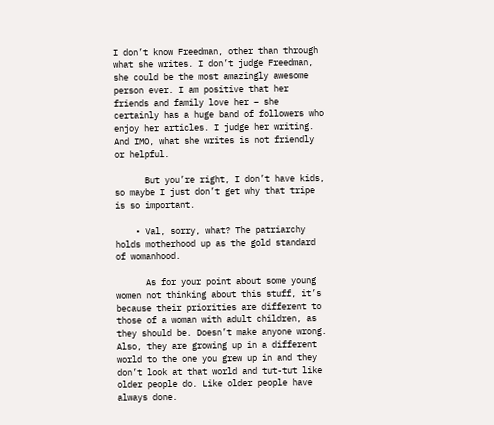I don’t know Freedman, other than through what she writes. I don’t judge Freedman, she could be the most amazingly awesome person ever. I am positive that her friends and family love her – she certainly has a huge band of followers who enjoy her articles. I judge her writing. And IMO, what she writes is not friendly or helpful.

      But you’re right, I don’t have kids, so maybe I just don’t get why that tripe is so important.

    • Val, sorry, what? The patriarchy holds motherhood up as the gold standard of womanhood.

      As for your point about some young women not thinking about this stuff, it’s because their priorities are different to those of a woman with adult children, as they should be. Doesn’t make anyone wrong. Also, they are growing up in a different world to the one you grew up in and they don’t look at that world and tut-tut like older people do. Like older people have always done.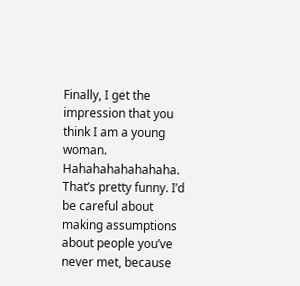Finally, I get the impression that you think I am a young woman. Hahahahahahahaha. That’s pretty funny. I’d be careful about making assumptions about people you’ve never met, because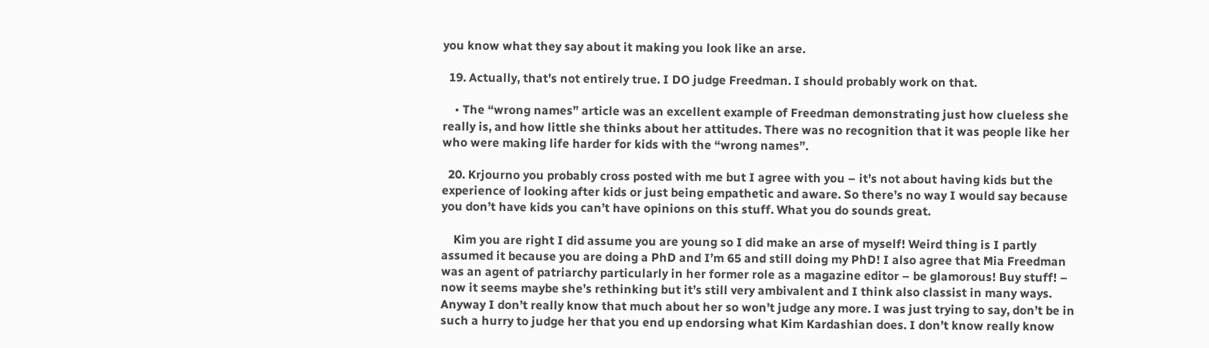you know what they say about it making you look like an arse.

  19. Actually, that’s not entirely true. I DO judge Freedman. I should probably work on that.

    • The “wrong names” article was an excellent example of Freedman demonstrating just how clueless she really is, and how little she thinks about her attitudes. There was no recognition that it was people like her who were making life harder for kids with the “wrong names”.

  20. Krjourno you probably cross posted with me but I agree with you – it’s not about having kids but the experience of looking after kids or just being empathetic and aware. So there’s no way I would say because you don’t have kids you can’t have opinions on this stuff. What you do sounds great.

    Kim you are right I did assume you are young so I did make an arse of myself! Weird thing is I partly assumed it because you are doing a PhD and I’m 65 and still doing my PhD! I also agree that Mia Freedman was an agent of patriarchy particularly in her former role as a magazine editor – be glamorous! Buy stuff! – now it seems maybe she’s rethinking but it’s still very ambivalent and I think also classist in many ways. Anyway I don’t really know that much about her so won’t judge any more. I was just trying to say, don’t be in such a hurry to judge her that you end up endorsing what Kim Kardashian does. I don’t know really know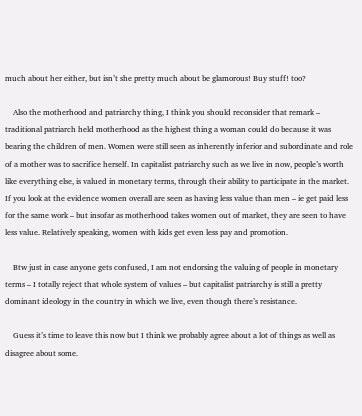much about her either, but isn’t she pretty much about be glamorous! Buy stuff! too?

    Also the motherhood and patriarchy thing, I think you should reconsider that remark – traditional patriarch held motherhood as the highest thing a woman could do because it was bearing the children of men. Women were still seen as inherently inferior and subordinate and role of a mother was to sacrifice herself. In capitalist patriarchy such as we live in now, people’s worth like everything else, is valued in monetary terms, through their ability to participate in the market. If you look at the evidence women overall are seen as having less value than men – ie get paid less for the same work – but insofar as motherhood takes women out of market, they are seen to have less value. Relatively speaking, women with kids get even less pay and promotion.

    Btw just in case anyone gets confused, I am not endorsing the valuing of people in monetary terms – I totally reject that whole system of values – but capitalist patriarchy is still a pretty dominant ideology in the country in which we live, even though there’s resistance.

    Guess it’s time to leave this now but I think we probably agree about a lot of things as well as disagree about some.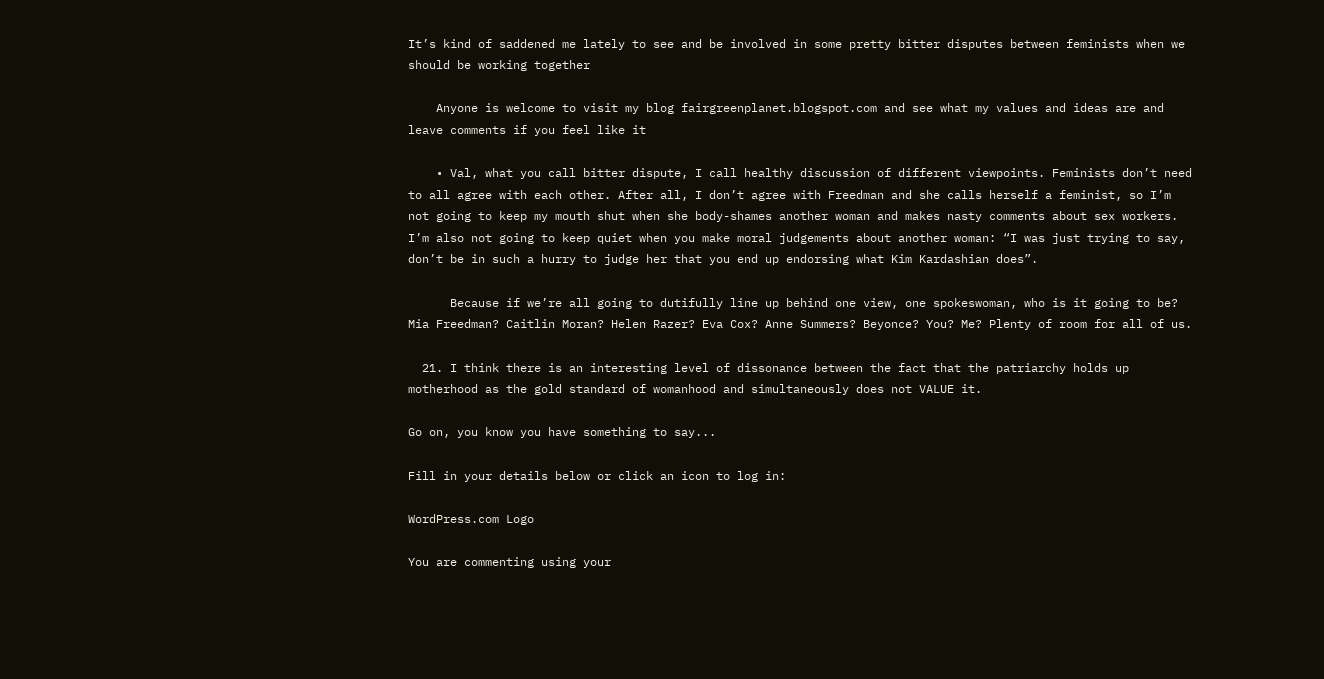It’s kind of saddened me lately to see and be involved in some pretty bitter disputes between feminists when we should be working together

    Anyone is welcome to visit my blog fairgreenplanet.blogspot.com and see what my values and ideas are and leave comments if you feel like it

    • Val, what you call bitter dispute, I call healthy discussion of different viewpoints. Feminists don’t need to all agree with each other. After all, I don’t agree with Freedman and she calls herself a feminist, so I’m not going to keep my mouth shut when she body-shames another woman and makes nasty comments about sex workers. I’m also not going to keep quiet when you make moral judgements about another woman: “I was just trying to say, don’t be in such a hurry to judge her that you end up endorsing what Kim Kardashian does”.

      Because if we’re all going to dutifully line up behind one view, one spokeswoman, who is it going to be? Mia Freedman? Caitlin Moran? Helen Razer? Eva Cox? Anne Summers? Beyonce? You? Me? Plenty of room for all of us.

  21. I think there is an interesting level of dissonance between the fact that the patriarchy holds up motherhood as the gold standard of womanhood and simultaneously does not VALUE it.

Go on, you know you have something to say...

Fill in your details below or click an icon to log in:

WordPress.com Logo

You are commenting using your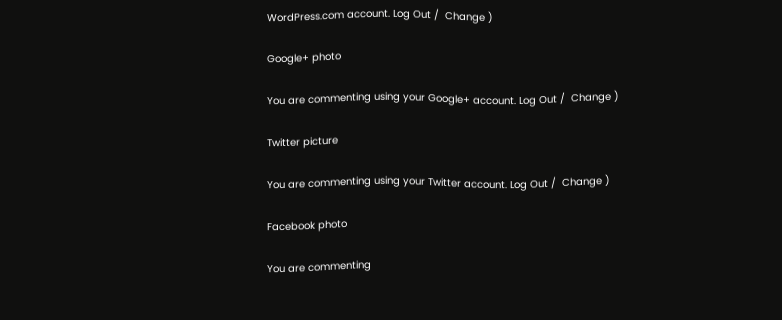WordPress.com account. Log Out /  Change )

Google+ photo

You are commenting using your Google+ account. Log Out /  Change )

Twitter picture

You are commenting using your Twitter account. Log Out /  Change )

Facebook photo

You are commenting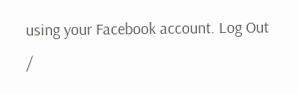using your Facebook account. Log Out /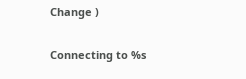Change )

Connecting to %s